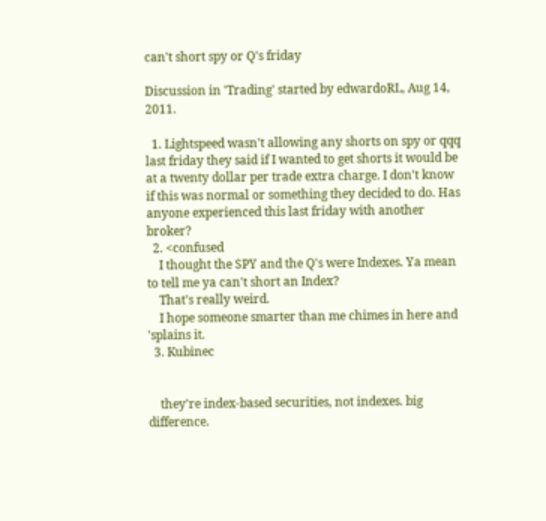can't short spy or Q's friday

Discussion in 'Trading' started by edwardoRL, Aug 14, 2011.

  1. Lightspeed wasn't allowing any shorts on spy or qqq last friday they said if I wanted to get shorts it would be at a twenty dollar per trade extra charge. I don't know if this was normal or something they decided to do. Has anyone experienced this last friday with another broker?
  2. <confused
    I thought the SPY and the Q's were Indexes. Ya mean to tell me ya can't short an Index?
    That's really weird.
    I hope someone smarter than me chimes in here and 'splains it.
  3. Kubinec


    they're index-based securities, not indexes. big difference.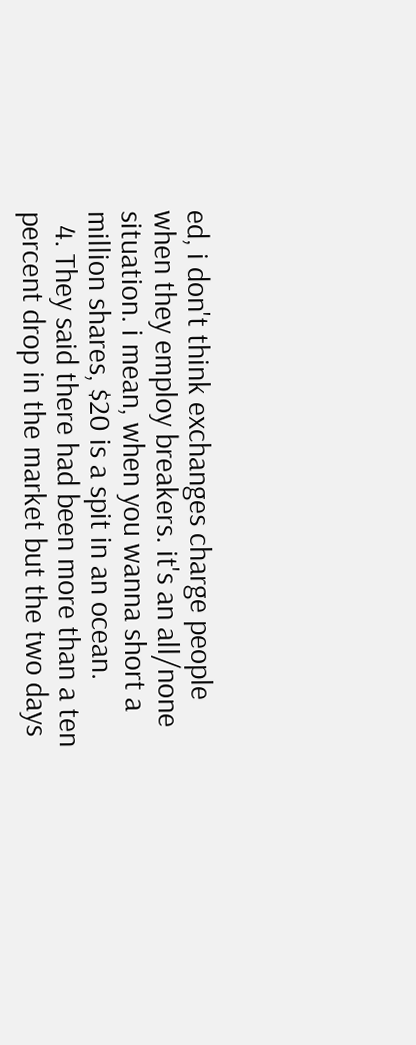ed, i don't think exchanges charge people when they employ breakers. it's an all/none situation. i mean, when you wanna short a million shares, $20 is a spit in an ocean.
  4. They said there had been more than a ten percent drop in the market but the two days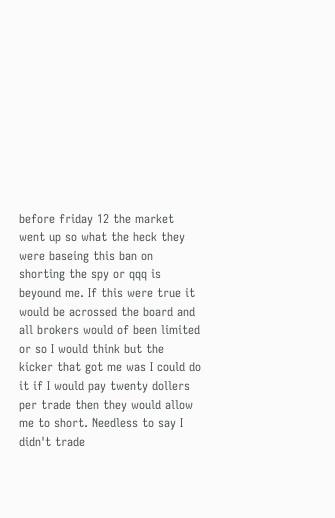before friday 12 the market went up so what the heck they were baseing this ban on shorting the spy or qqq is beyound me. If this were true it would be acrossed the board and all brokers would of been limited or so I would think but the kicker that got me was I could do it if I would pay twenty dollers per trade then they would allow me to short. Needless to say I didn't trade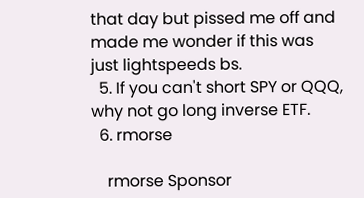that day but pissed me off and made me wonder if this was just lightspeeds bs.
  5. If you can't short SPY or QQQ, why not go long inverse ETF.
  6. rmorse

    rmorse Sponsor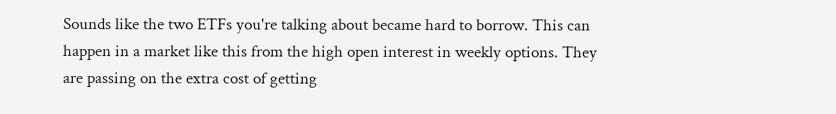Sounds like the two ETFs you're talking about became hard to borrow. This can happen in a market like this from the high open interest in weekly options. They are passing on the extra cost of getting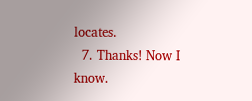locates.
  7. Thanks! Now I know.